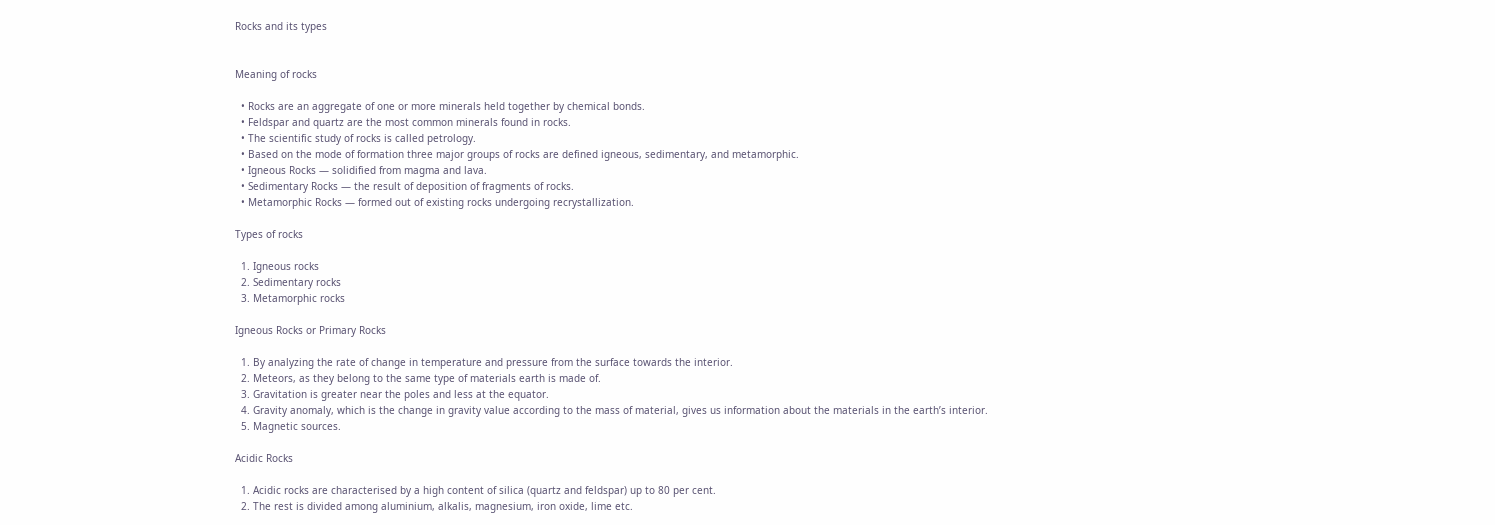Rocks and its types


Meaning of rocks

  • Rocks are an aggregate of one or more minerals held together by chemical bonds.
  • Feldspar and quartz are the most common minerals found in rocks.
  • The scientific study of rocks is called petrology.
  • Based on the mode of formation three major groups of rocks are defined igneous, sedimentary, and metamorphic.
  • Igneous Rocks — solidified from magma and lava.
  • Sedimentary Rocks — the result of deposition of fragments of rocks.
  • Metamorphic Rocks — formed out of existing rocks undergoing recrystallization.

Types of rocks

  1. Igneous rocks
  2. Sedimentary rocks
  3. Metamorphic rocks

Igneous Rocks or Primary Rocks

  1. By analyzing the rate of change in temperature and pressure from the surface towards the interior.
  2. Meteors, as they belong to the same type of materials earth is made of.
  3. Gravitation is greater near the poles and less at the equator.
  4. Gravity anomaly, which is the change in gravity value according to the mass of material, gives us information about the materials in the earth’s interior.
  5. Magnetic sources.

Acidic Rocks

  1. Acidic rocks are characterised by a high content of silica (quartz and feldspar) up to 80 per cent.
  2. The rest is divided among aluminium, alkalis, magnesium, iron oxide, lime etc.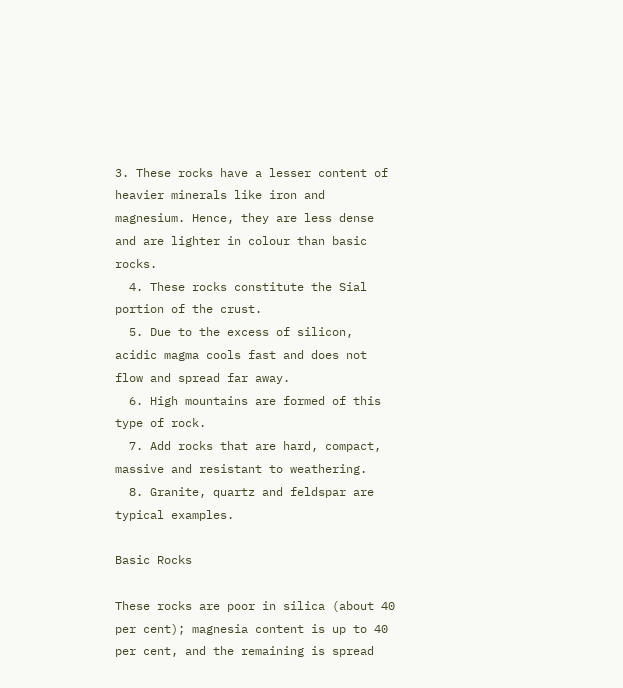3. These rocks have a lesser content of heavier minerals like iron and magnesium. Hence, they are less dense and are lighter in colour than basic rocks.
  4. These rocks constitute the Sial portion of the crust.
  5. Due to the excess of silicon, acidic magma cools fast and does not flow and spread far away.
  6. High mountains are formed of this type of rock.
  7. Add rocks that are hard, compact, massive and resistant to weathering.
  8. Granite, quartz and feldspar are typical examples.

Basic Rocks

These rocks are poor in silica (about 40 per cent); magnesia content is up to 40 per cent, and the remaining is spread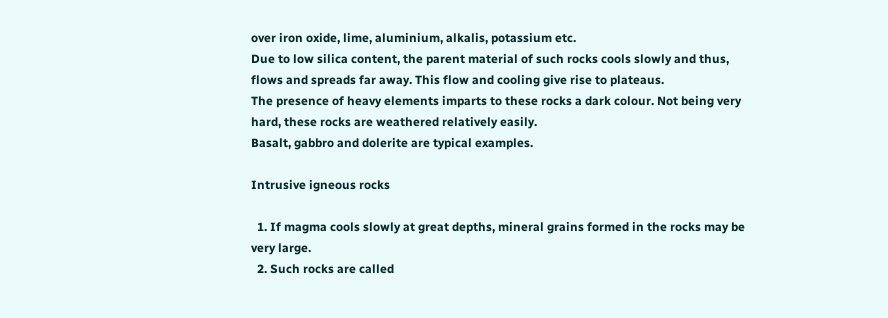over iron oxide, lime, aluminium, alkalis, potassium etc.
Due to low silica content, the parent material of such rocks cools slowly and thus, flows and spreads far away. This flow and cooling give rise to plateaus.
The presence of heavy elements imparts to these rocks a dark colour. Not being very hard, these rocks are weathered relatively easily.
Basalt, gabbro and dolerite are typical examples.

Intrusive igneous rocks

  1. If magma cools slowly at great depths, mineral grains formed in the rocks may be very large.
  2. Such rocks are called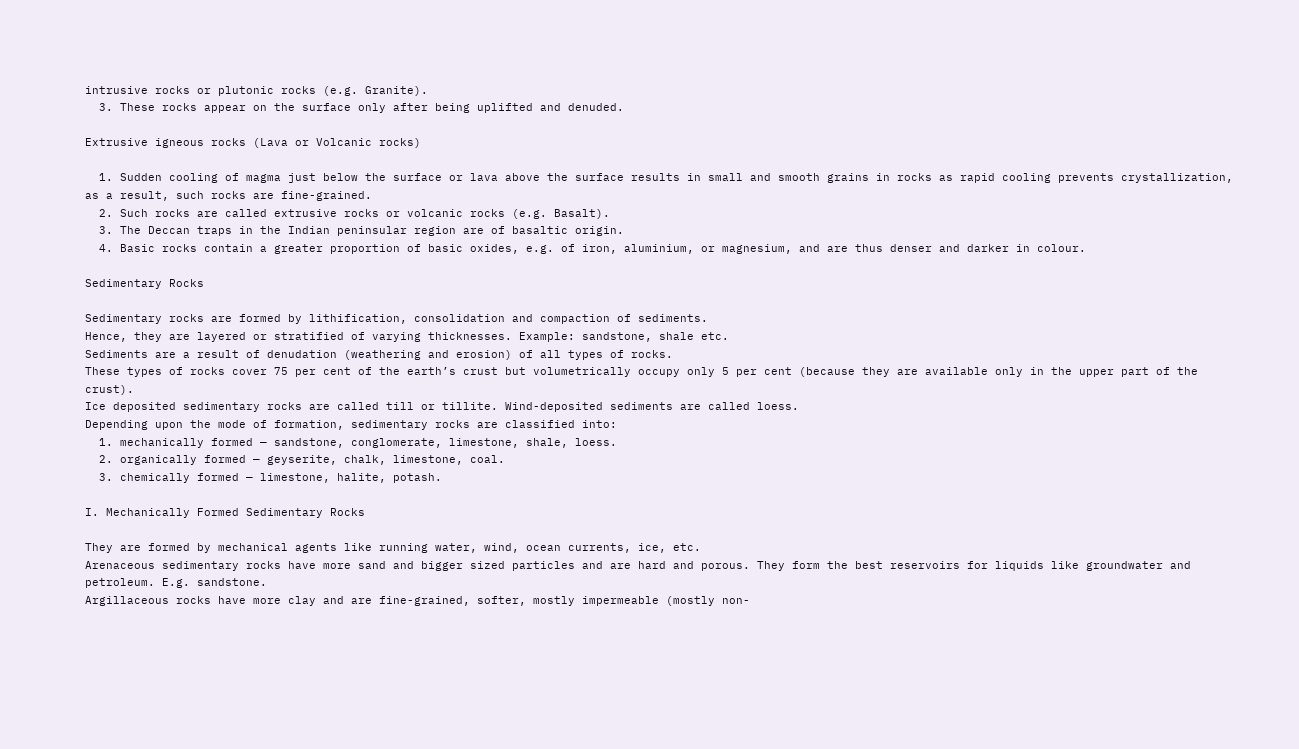intrusive rocks or plutonic rocks (e.g. Granite).
  3. These rocks appear on the surface only after being uplifted and denuded.

Extrusive igneous rocks (Lava or Volcanic rocks)

  1. Sudden cooling of magma just below the surface or lava above the surface results in small and smooth grains in rocks as rapid cooling prevents crystallization, as a result, such rocks are fine-grained.
  2. Such rocks are called extrusive rocks or volcanic rocks (e.g. Basalt).
  3. The Deccan traps in the Indian peninsular region are of basaltic origin.
  4. Basic rocks contain a greater proportion of basic oxides, e.g. of iron, aluminium, or magnesium, and are thus denser and darker in colour.

Sedimentary Rocks

Sedimentary rocks are formed by lithification, consolidation and compaction of sediments.
Hence, they are layered or stratified of varying thicknesses. Example: sandstone, shale etc.
Sediments are a result of denudation (weathering and erosion) of all types of rocks.
These types of rocks cover 75 per cent of the earth’s crust but volumetrically occupy only 5 per cent (because they are available only in the upper part of the crust).
Ice deposited sedimentary rocks are called till or tillite. Wind-deposited sediments are called loess.
Depending upon the mode of formation, sedimentary rocks are classified into:
  1. mechanically formed — sandstone, conglomerate, limestone, shale, loess.
  2. organically formed — geyserite, chalk, limestone, coal.
  3. chemically formed — limestone, halite, potash.

I. Mechanically Formed Sedimentary Rocks

They are formed by mechanical agents like running water, wind, ocean currents, ice, etc.
Arenaceous sedimentary rocks have more sand and bigger sized particles and are hard and porous. They form the best reservoirs for liquids like groundwater and petroleum. E.g. sandstone.
Argillaceous rocks have more clay and are fine-grained, softer, mostly impermeable (mostly non-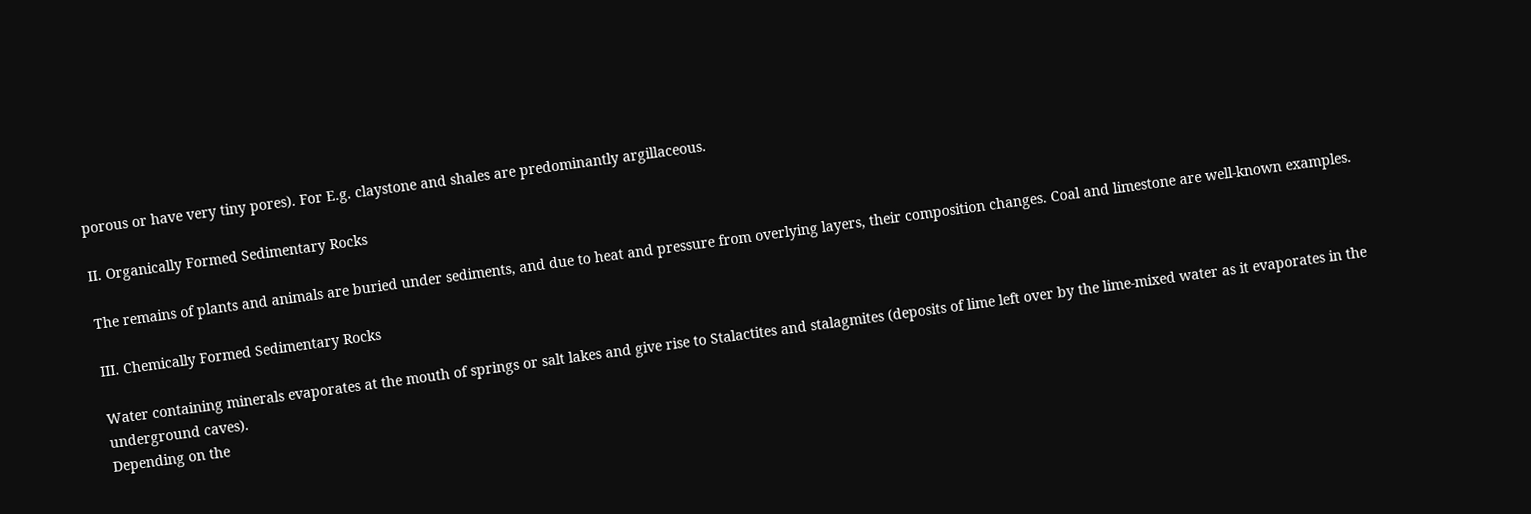porous or have very tiny pores). For E.g. claystone and shales are predominantly argillaceous.

II. Organically Formed Sedimentary Rocks

The remains of plants and animals are buried under sediments, and due to heat and pressure from overlying layers, their composition changes. Coal and limestone are well-known examples.

III. Chemically Formed Sedimentary Rocks

Water containing minerals evaporates at the mouth of springs or salt lakes and give rise to Stalactites and stalagmites (deposits of lime left over by the lime-mixed water as it evaporates in the underground caves).
Depending on the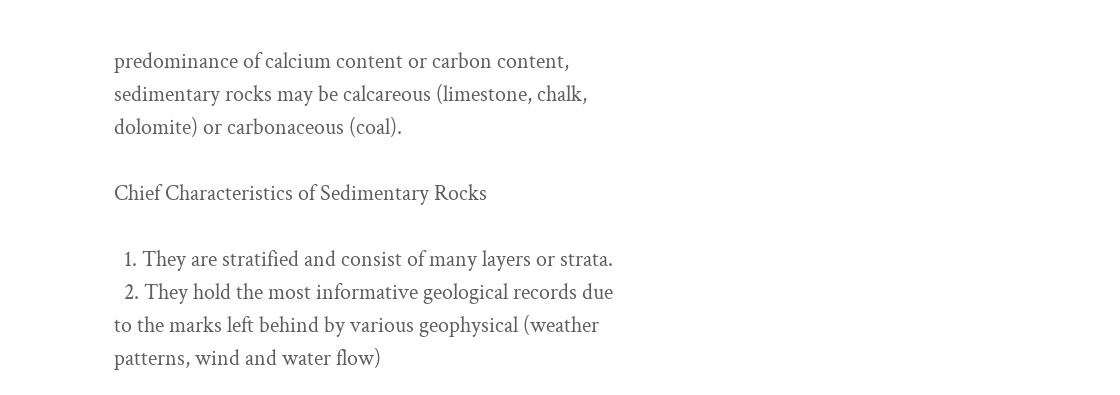predominance of calcium content or carbon content, sedimentary rocks may be calcareous (limestone, chalk, dolomite) or carbonaceous (coal).

Chief Characteristics of Sedimentary Rocks

  1. They are stratified and consist of many layers or strata.
  2. They hold the most informative geological records due to the marks left behind by various geophysical (weather patterns, wind and water flow)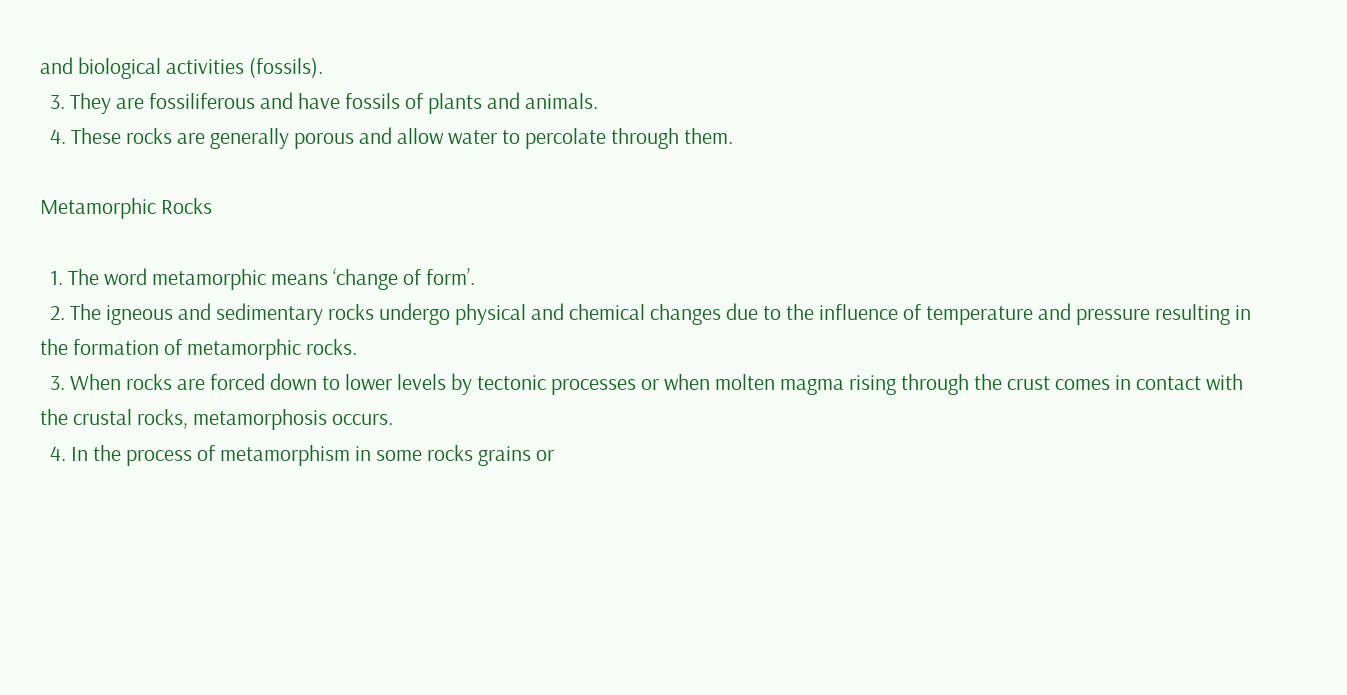and biological activities (fossils).
  3. They are fossiliferous and have fossils of plants and animals.
  4. These rocks are generally porous and allow water to percolate through them.

Metamorphic Rocks

  1. The word metamorphic means ‘change of form’.
  2. The igneous and sedimentary rocks undergo physical and chemical changes due to the influence of temperature and pressure resulting in the formation of metamorphic rocks.
  3. When rocks are forced down to lower levels by tectonic processes or when molten magma rising through the crust comes in contact with the crustal rocks, metamorphosis occurs.
  4. In the process of metamorphism in some rocks grains or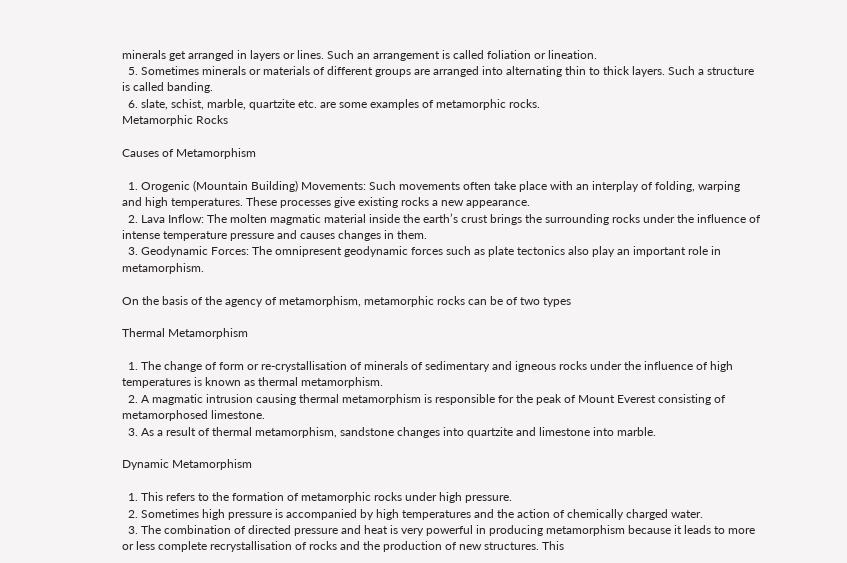minerals get arranged in layers or lines. Such an arrangement is called foliation or lineation.
  5. Sometimes minerals or materials of different groups are arranged into alternating thin to thick layers. Such a structure is called banding.
  6. slate, schist, marble, quartzite etc. are some examples of metamorphic rocks.
Metamorphic Rocks

Causes of Metamorphism

  1. Orogenic (Mountain Building) Movements: Such movements often take place with an interplay of folding, warping and high temperatures. These processes give existing rocks a new appearance.
  2. Lava Inflow: The molten magmatic material inside the earth’s crust brings the surrounding rocks under the influence of intense temperature pressure and causes changes in them.
  3. Geodynamic Forces: The omnipresent geodynamic forces such as plate tectonics also play an important role in metamorphism.

On the basis of the agency of metamorphism, metamorphic rocks can be of two types

Thermal Metamorphism

  1. The change of form or re-crystallisation of minerals of sedimentary and igneous rocks under the influence of high temperatures is known as thermal metamorphism.
  2. A magmatic intrusion causing thermal metamorphism is responsible for the peak of Mount Everest consisting of metamorphosed limestone.
  3. As a result of thermal metamorphism, sandstone changes into quartzite and limestone into marble.

Dynamic Metamorphism

  1. This refers to the formation of metamorphic rocks under high pressure.
  2. Sometimes high pressure is accompanied by high temperatures and the action of chemically charged water.
  3. The combination of directed pressure and heat is very powerful in producing metamorphism because it leads to more or less complete recrystallisation of rocks and the production of new structures. This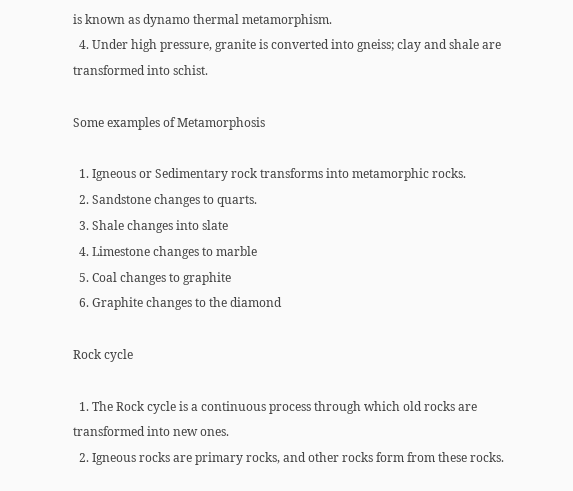is known as dynamo thermal metamorphism.
  4. Under high pressure, granite is converted into gneiss; clay and shale are transformed into schist.

Some examples of Metamorphosis

  1. Igneous or Sedimentary rock transforms into metamorphic rocks.
  2. Sandstone changes to quarts.
  3. Shale changes into slate
  4. Limestone changes to marble
  5. Coal changes to graphite
  6. Graphite changes to the diamond

Rock cycle

  1. The Rock cycle is a continuous process through which old rocks are transformed into new ones.
  2. Igneous rocks are primary rocks, and other rocks form from these rocks.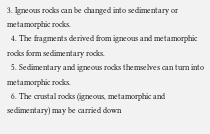3. Igneous rocks can be changed into sedimentary or metamorphic rocks.
  4. The fragments derived from igneous and metamorphic rocks form sedimentary rocks.
  5. Sedimentary and igneous rocks themselves can turn into metamorphic rocks.
  6. The crustal rocks (igneous, metamorphic and sedimentary) may be carried down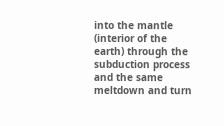into the mantle (interior of the earth) through the subduction process and the same meltdown and turn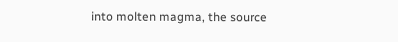into molten magma, the source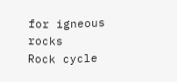for igneous rocks
Rock cycle